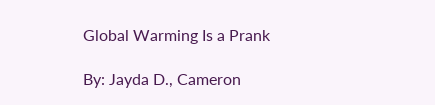Global Warming Is a Prank

By: Jayda D., Cameron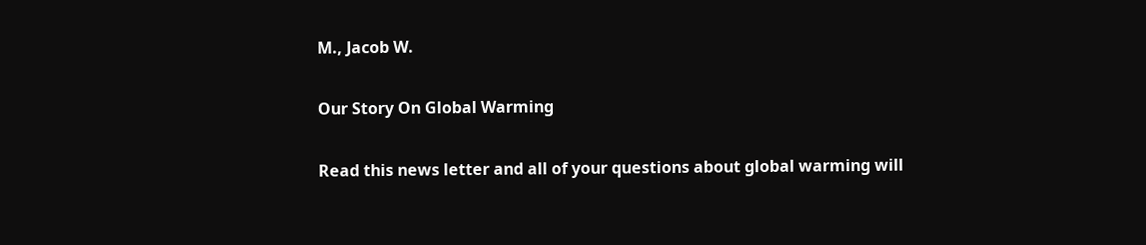M., Jacob W.

Our Story On Global Warming

Read this news letter and all of your questions about global warming will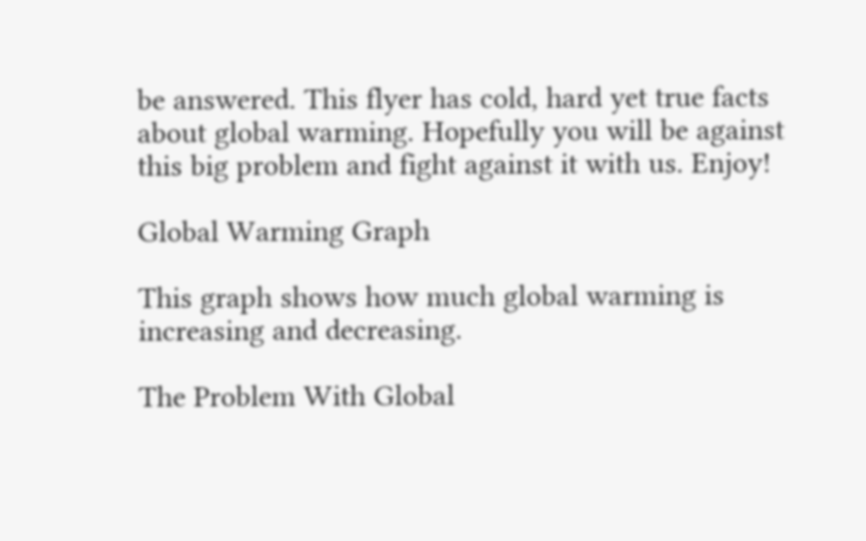be answered. This flyer has cold, hard yet true facts about global warming. Hopefully you will be against this big problem and fight against it with us. Enjoy!

Global Warming Graph

This graph shows how much global warming is increasing and decreasing.

The Problem With Global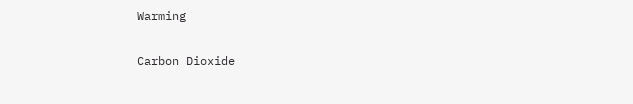Warming

Carbon Dioxide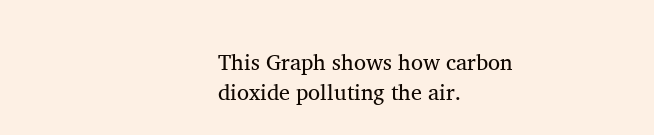This Graph shows how carbon dioxide polluting the air.